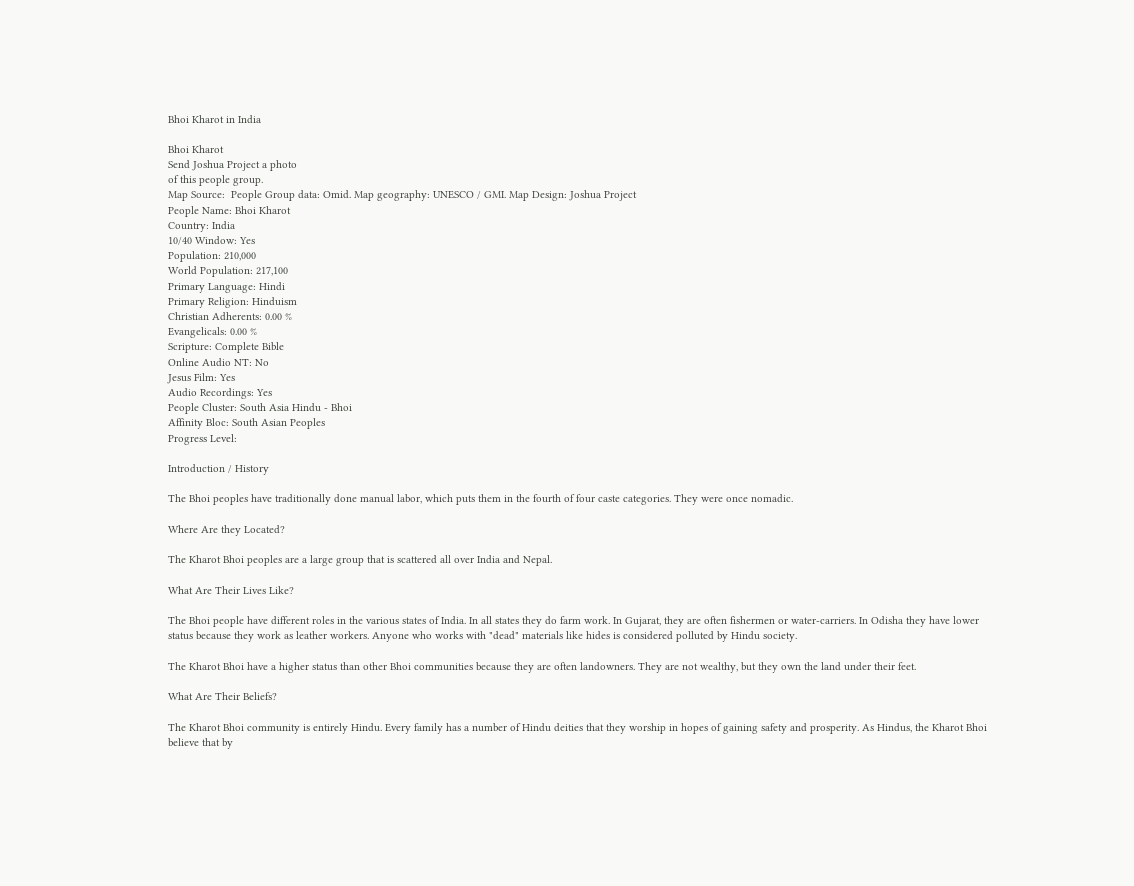Bhoi Kharot in India

Bhoi Kharot
Send Joshua Project a photo
of this people group.
Map Source:  People Group data: Omid. Map geography: UNESCO / GMI. Map Design: Joshua Project
People Name: Bhoi Kharot
Country: India
10/40 Window: Yes
Population: 210,000
World Population: 217,100
Primary Language: Hindi
Primary Religion: Hinduism
Christian Adherents: 0.00 %
Evangelicals: 0.00 %
Scripture: Complete Bible
Online Audio NT: No
Jesus Film: Yes
Audio Recordings: Yes
People Cluster: South Asia Hindu - Bhoi
Affinity Bloc: South Asian Peoples
Progress Level:

Introduction / History

The Bhoi peoples have traditionally done manual labor, which puts them in the fourth of four caste categories. They were once nomadic.

Where Are they Located?

The Kharot Bhoi peoples are a large group that is scattered all over India and Nepal.

What Are Their Lives Like?

The Bhoi people have different roles in the various states of India. In all states they do farm work. In Gujarat, they are often fishermen or water-carriers. In Odisha they have lower status because they work as leather workers. Anyone who works with "dead" materials like hides is considered polluted by Hindu society.

The Kharot Bhoi have a higher status than other Bhoi communities because they are often landowners. They are not wealthy, but they own the land under their feet.

What Are Their Beliefs?

The Kharot Bhoi community is entirely Hindu. Every family has a number of Hindu deities that they worship in hopes of gaining safety and prosperity. As Hindus, the Kharot Bhoi believe that by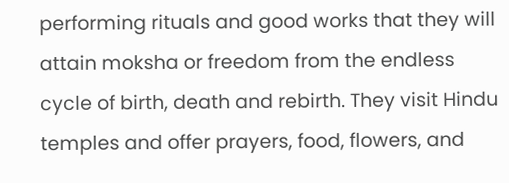performing rituals and good works that they will attain moksha or freedom from the endless cycle of birth, death and rebirth. They visit Hindu temples and offer prayers, food, flowers, and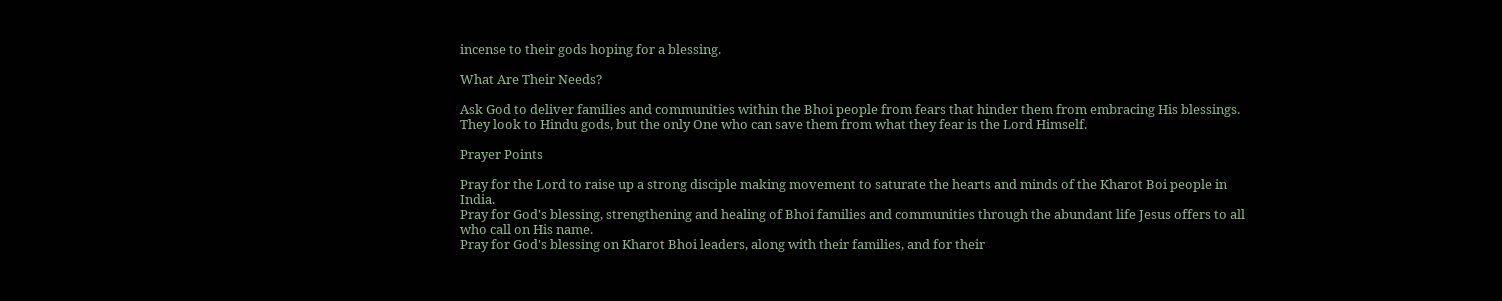incense to their gods hoping for a blessing.

What Are Their Needs?

Ask God to deliver families and communities within the Bhoi people from fears that hinder them from embracing His blessings. They look to Hindu gods, but the only One who can save them from what they fear is the Lord Himself.

Prayer Points

Pray for the Lord to raise up a strong disciple making movement to saturate the hearts and minds of the Kharot Boi people in India.
Pray for God's blessing, strengthening and healing of Bhoi families and communities through the abundant life Jesus offers to all who call on His name.
Pray for God's blessing on Kharot Bhoi leaders, along with their families, and for their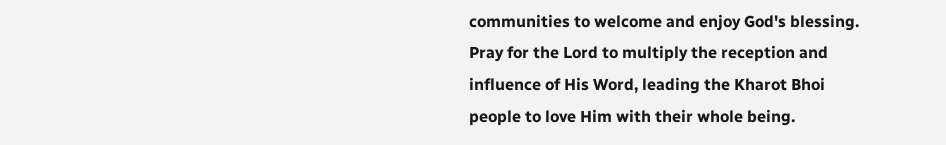communities to welcome and enjoy God's blessing.
Pray for the Lord to multiply the reception and influence of His Word, leading the Kharot Bhoi people to love Him with their whole being.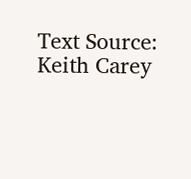Text Source:   Keith Carey